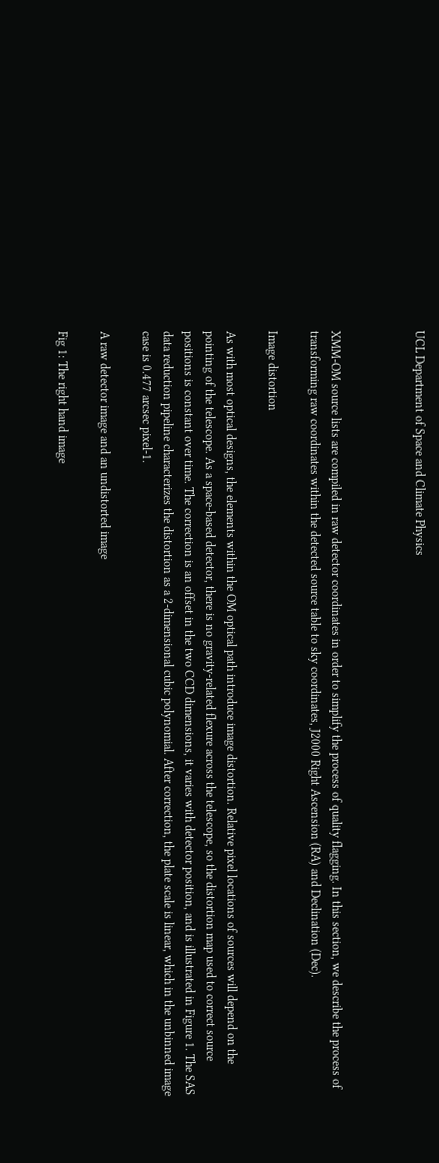UCL Department of Space and Climate Physics



XMM-OM source lists are compiled in raw detector coordinates in order to simplify the process of quality flagging. In this section, we describe the process of transforming raw coordinates within the detected source table to sky coordinates, J2000 Right Ascension (RA) and Declination (Dec).

Image distortion

As with most optical designs, the elements within the OM optical path introduce image distortion. Relative pixel locations of sources will depend on the pointing of the telescope. As a space-based detector, there is no gravity-related flexure across the telescope, so the distortion map used to correct source positions is constant over time. The correction is an offset in the two CCD dimensions, it varies with detector position, and is illustrated in Figure 1. The SAS data reduction pipeline characterizes the distortion as a 2-dimensional cubic polynomial. After correction, the plate scale is linear, which in the unbinned image case is 0.477 arcsec pixel-1.

A raw detector image and an undistorted image

Fig 1: The right hand image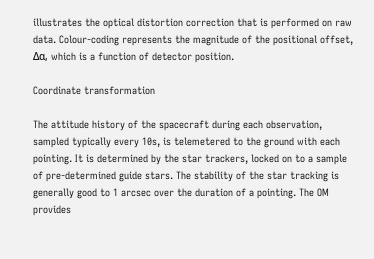illustrates the optical distortion correction that is performed on raw data. Colour-coding represents the magnitude of the positional offset, Δα, which is a function of detector position.

Coordinate transformation

The attitude history of the spacecraft during each observation, sampled typically every 10s, is telemetered to the ground with each pointing. It is determined by the star trackers, locked on to a sample of pre-determined guide stars. The stability of the star tracking is generally good to 1 arcsec over the duration of a pointing. The OM provides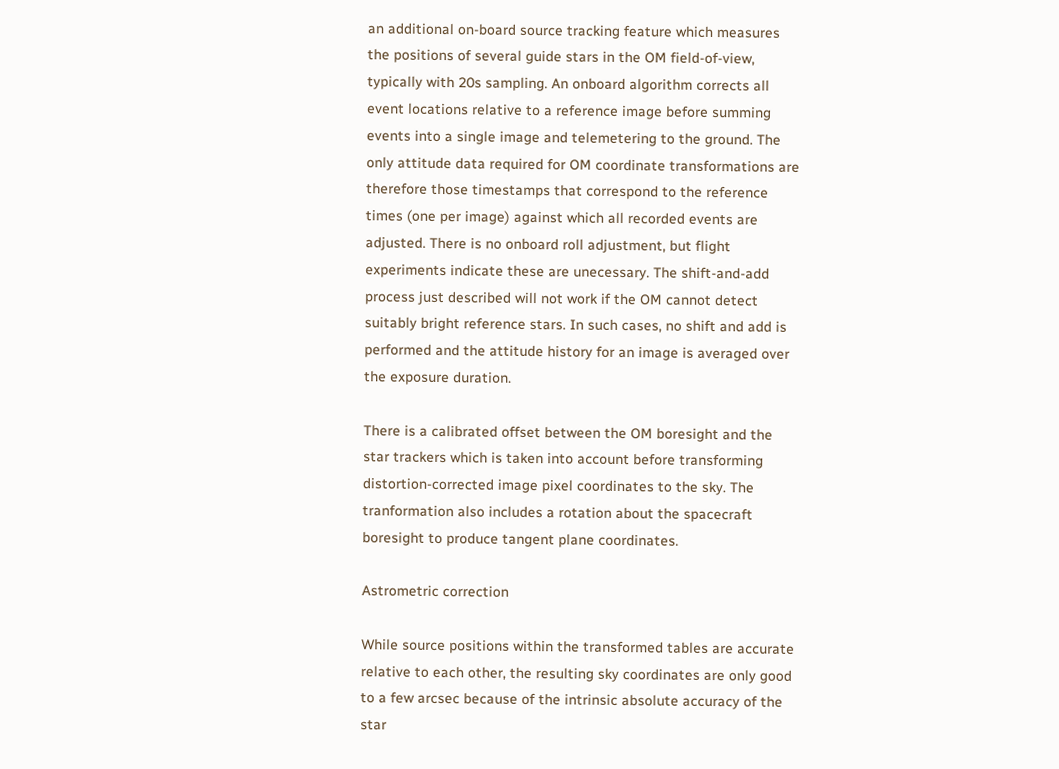an additional on-board source tracking feature which measures the positions of several guide stars in the OM field-of-view, typically with 20s sampling. An onboard algorithm corrects all event locations relative to a reference image before summing events into a single image and telemetering to the ground. The only attitude data required for OM coordinate transformations are therefore those timestamps that correspond to the reference times (one per image) against which all recorded events are adjusted. There is no onboard roll adjustment, but flight experiments indicate these are unecessary. The shift-and-add process just described will not work if the OM cannot detect suitably bright reference stars. In such cases, no shift and add is performed and the attitude history for an image is averaged over the exposure duration.

There is a calibrated offset between the OM boresight and the star trackers which is taken into account before transforming distortion-corrected image pixel coordinates to the sky. The tranformation also includes a rotation about the spacecraft boresight to produce tangent plane coordinates.

Astrometric correction

While source positions within the transformed tables are accurate relative to each other, the resulting sky coordinates are only good to a few arcsec because of the intrinsic absolute accuracy of the star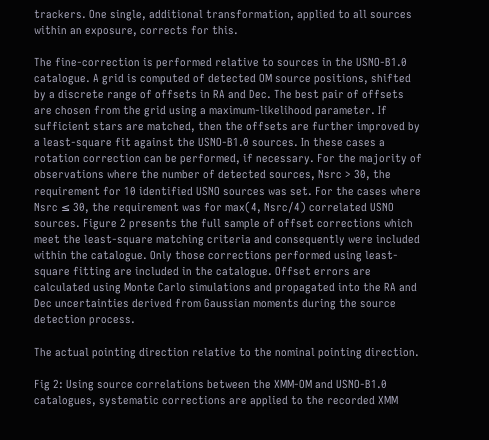trackers. One single, additional transformation, applied to all sources within an exposure, corrects for this.

The fine-correction is performed relative to sources in the USNO-B1.0 catalogue. A grid is computed of detected OM source positions, shifted by a discrete range of offsets in RA and Dec. The best pair of offsets are chosen from the grid using a maximum-likelihood parameter. If sufficient stars are matched, then the offsets are further improved by a least-square fit against the USNO-B1.0 sources. In these cases a rotation correction can be performed, if necessary. For the majority of observations where the number of detected sources, Nsrc > 30, the requirement for 10 identified USNO sources was set. For the cases where Nsrc ≤ 30, the requirement was for max(4, Nsrc/4) correlated USNO sources. Figure 2 presents the full sample of offset corrections which meet the least-square matching criteria and consequently were included within the catalogue. Only those corrections performed using least-square fitting are included in the catalogue. Offset errors are calculated using Monte Carlo simulations and propagated into the RA and Dec uncertainties derived from Gaussian moments during the source detection process.

The actual pointing direction relative to the nominal pointing direction.

Fig 2: Using source correlations between the XMM-OM and USNO-B1.0 catalogues, systematic corrections are applied to the recorded XMM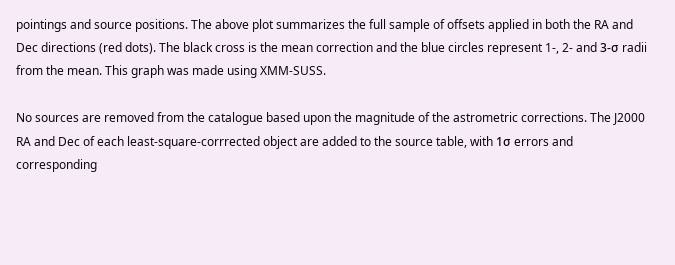pointings and source positions. The above plot summarizes the full sample of offsets applied in both the RA and Dec directions (red dots). The black cross is the mean correction and the blue circles represent 1-, 2- and 3-σ radii from the mean. This graph was made using XMM-SUSS.

No sources are removed from the catalogue based upon the magnitude of the astrometric corrections. The J2000 RA and Dec of each least-square-corrrected object are added to the source table, with 1σ errors and corresponding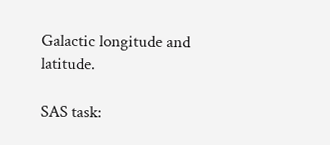Galactic longitude and latitude.

SAS task: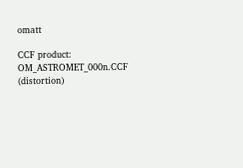omatt

CCF product: OM_ASTROMET_000n.CCF (distortion)